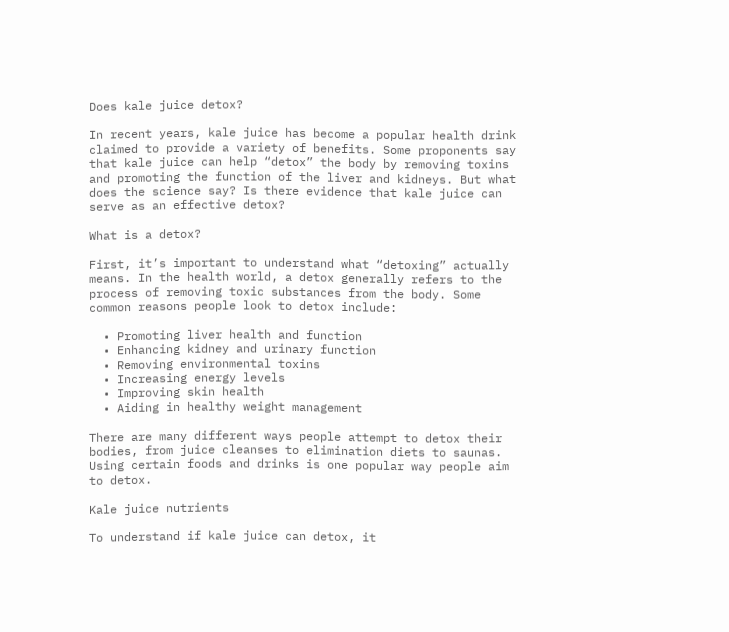Does kale juice detox?

In recent years, kale juice has become a popular health drink claimed to provide a variety of benefits. Some proponents say that kale juice can help “detox” the body by removing toxins and promoting the function of the liver and kidneys. But what does the science say? Is there evidence that kale juice can serve as an effective detox?

What is a detox?

First, it’s important to understand what “detoxing” actually means. In the health world, a detox generally refers to the process of removing toxic substances from the body. Some common reasons people look to detox include:

  • Promoting liver health and function
  • Enhancing kidney and urinary function
  • Removing environmental toxins
  • Increasing energy levels
  • Improving skin health
  • Aiding in healthy weight management

There are many different ways people attempt to detox their bodies, from juice cleanses to elimination diets to saunas. Using certain foods and drinks is one popular way people aim to detox.

Kale juice nutrients

To understand if kale juice can detox, it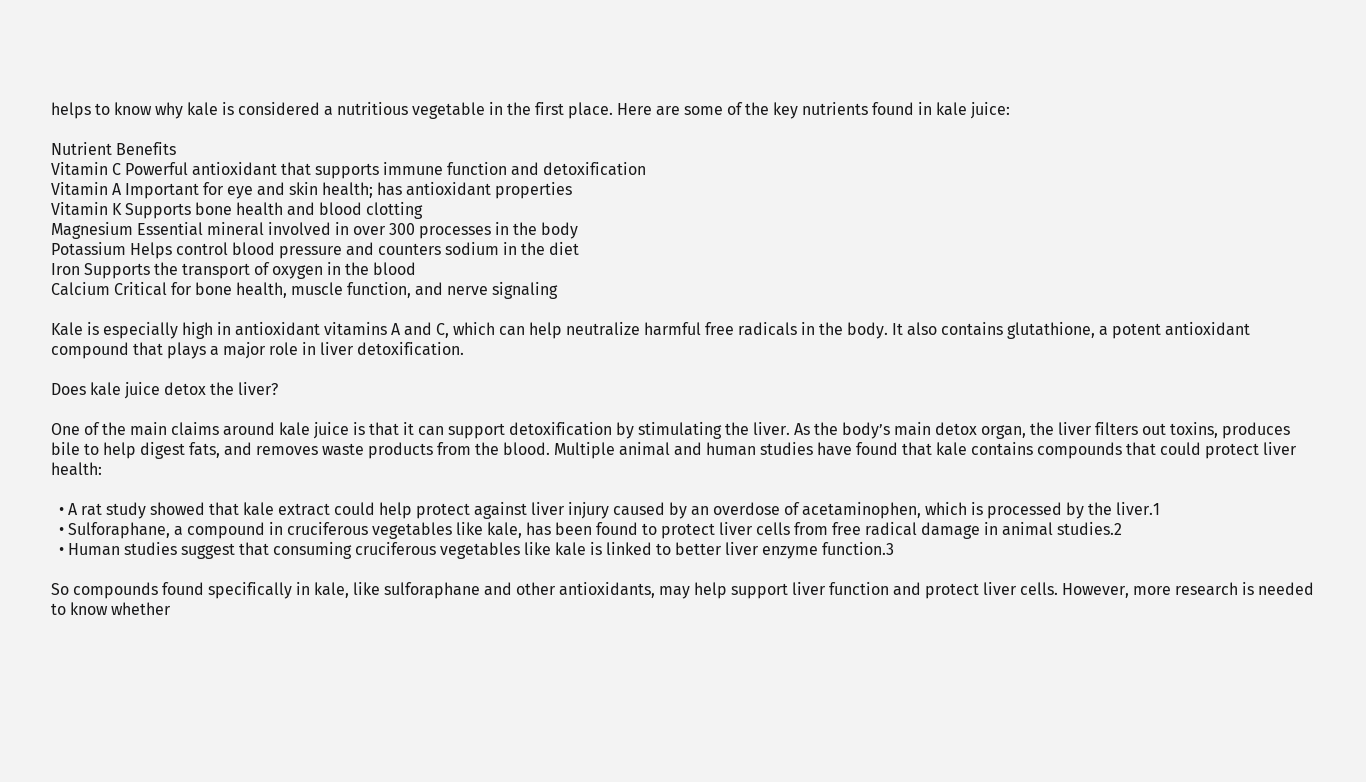helps to know why kale is considered a nutritious vegetable in the first place. Here are some of the key nutrients found in kale juice:

Nutrient Benefits
Vitamin C Powerful antioxidant that supports immune function and detoxification
Vitamin A Important for eye and skin health; has antioxidant properties
Vitamin K Supports bone health and blood clotting
Magnesium Essential mineral involved in over 300 processes in the body
Potassium Helps control blood pressure and counters sodium in the diet
Iron Supports the transport of oxygen in the blood
Calcium Critical for bone health, muscle function, and nerve signaling

Kale is especially high in antioxidant vitamins A and C, which can help neutralize harmful free radicals in the body. It also contains glutathione, a potent antioxidant compound that plays a major role in liver detoxification.

Does kale juice detox the liver?

One of the main claims around kale juice is that it can support detoxification by stimulating the liver. As the body’s main detox organ, the liver filters out toxins, produces bile to help digest fats, and removes waste products from the blood. Multiple animal and human studies have found that kale contains compounds that could protect liver health:

  • A rat study showed that kale extract could help protect against liver injury caused by an overdose of acetaminophen, which is processed by the liver.1
  • Sulforaphane, a compound in cruciferous vegetables like kale, has been found to protect liver cells from free radical damage in animal studies.2
  • Human studies suggest that consuming cruciferous vegetables like kale is linked to better liver enzyme function.3

So compounds found specifically in kale, like sulforaphane and other antioxidants, may help support liver function and protect liver cells. However, more research is needed to know whether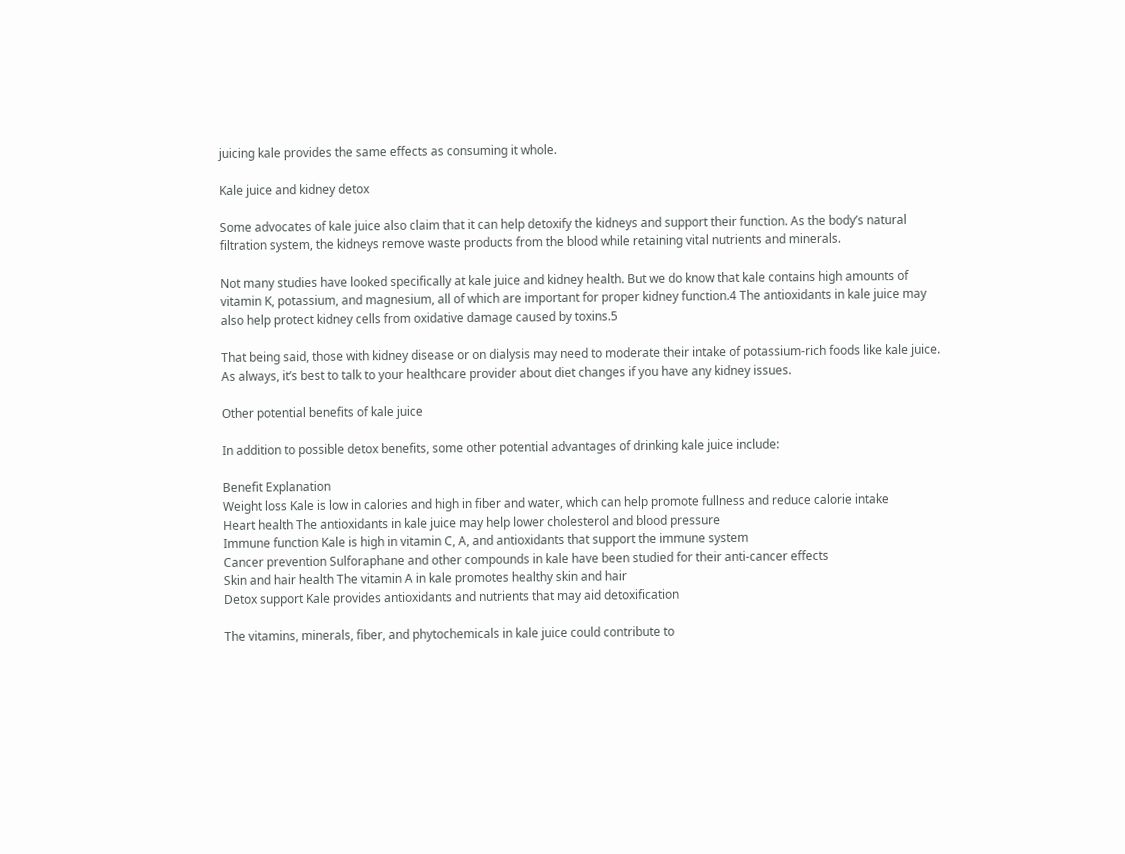juicing kale provides the same effects as consuming it whole.

Kale juice and kidney detox

Some advocates of kale juice also claim that it can help detoxify the kidneys and support their function. As the body’s natural filtration system, the kidneys remove waste products from the blood while retaining vital nutrients and minerals.

Not many studies have looked specifically at kale juice and kidney health. But we do know that kale contains high amounts of vitamin K, potassium, and magnesium, all of which are important for proper kidney function.4 The antioxidants in kale juice may also help protect kidney cells from oxidative damage caused by toxins.5

That being said, those with kidney disease or on dialysis may need to moderate their intake of potassium-rich foods like kale juice. As always, it’s best to talk to your healthcare provider about diet changes if you have any kidney issues.

Other potential benefits of kale juice

In addition to possible detox benefits, some other potential advantages of drinking kale juice include:

Benefit Explanation
Weight loss Kale is low in calories and high in fiber and water, which can help promote fullness and reduce calorie intake
Heart health The antioxidants in kale juice may help lower cholesterol and blood pressure
Immune function Kale is high in vitamin C, A, and antioxidants that support the immune system
Cancer prevention Sulforaphane and other compounds in kale have been studied for their anti-cancer effects
Skin and hair health The vitamin A in kale promotes healthy skin and hair
Detox support Kale provides antioxidants and nutrients that may aid detoxification

The vitamins, minerals, fiber, and phytochemicals in kale juice could contribute to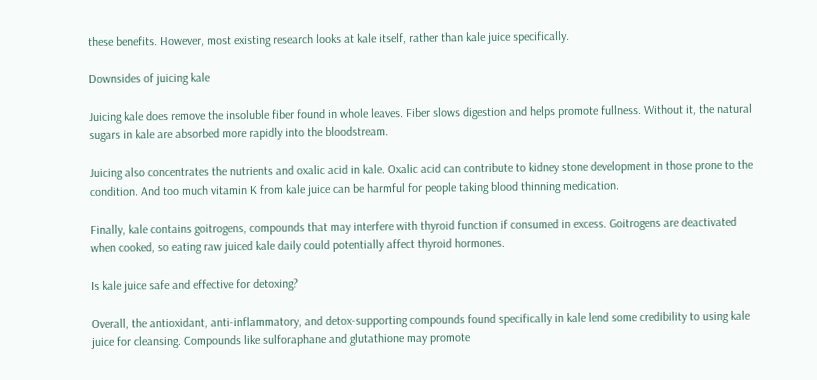these benefits. However, most existing research looks at kale itself, rather than kale juice specifically.

Downsides of juicing kale

Juicing kale does remove the insoluble fiber found in whole leaves. Fiber slows digestion and helps promote fullness. Without it, the natural sugars in kale are absorbed more rapidly into the bloodstream.

Juicing also concentrates the nutrients and oxalic acid in kale. Oxalic acid can contribute to kidney stone development in those prone to the condition. And too much vitamin K from kale juice can be harmful for people taking blood thinning medication.

Finally, kale contains goitrogens, compounds that may interfere with thyroid function if consumed in excess. Goitrogens are deactivated when cooked, so eating raw juiced kale daily could potentially affect thyroid hormones.

Is kale juice safe and effective for detoxing?

Overall, the antioxidant, anti-inflammatory, and detox-supporting compounds found specifically in kale lend some credibility to using kale juice for cleansing. Compounds like sulforaphane and glutathione may promote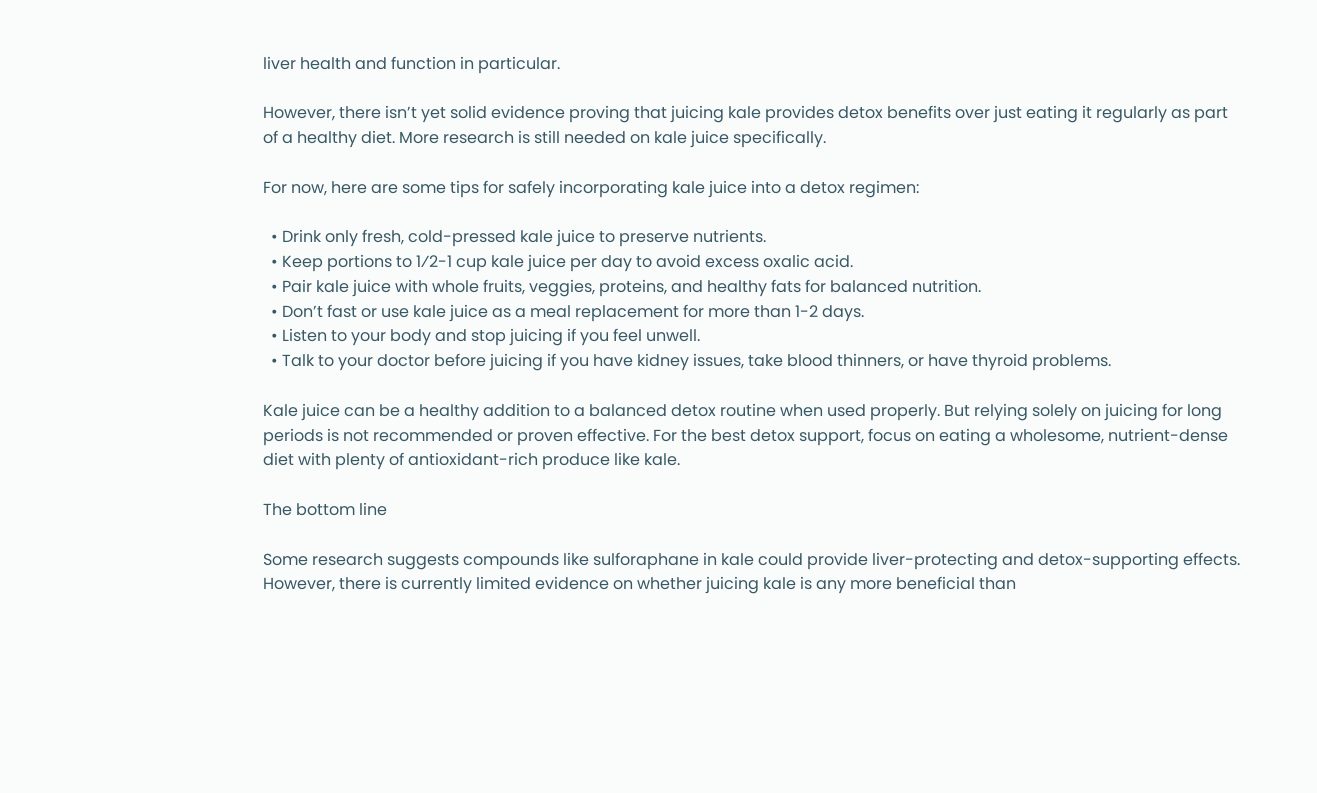liver health and function in particular.

However, there isn’t yet solid evidence proving that juicing kale provides detox benefits over just eating it regularly as part of a healthy diet. More research is still needed on kale juice specifically.

For now, here are some tips for safely incorporating kale juice into a detox regimen:

  • Drink only fresh, cold-pressed kale juice to preserve nutrients.
  • Keep portions to 1⁄2-1 cup kale juice per day to avoid excess oxalic acid.
  • Pair kale juice with whole fruits, veggies, proteins, and healthy fats for balanced nutrition.
  • Don’t fast or use kale juice as a meal replacement for more than 1-2 days.
  • Listen to your body and stop juicing if you feel unwell.
  • Talk to your doctor before juicing if you have kidney issues, take blood thinners, or have thyroid problems.

Kale juice can be a healthy addition to a balanced detox routine when used properly. But relying solely on juicing for long periods is not recommended or proven effective. For the best detox support, focus on eating a wholesome, nutrient-dense diet with plenty of antioxidant-rich produce like kale.

The bottom line

Some research suggests compounds like sulforaphane in kale could provide liver-protecting and detox-supporting effects. However, there is currently limited evidence on whether juicing kale is any more beneficial than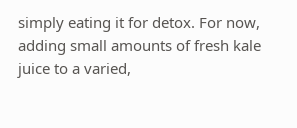simply eating it for detox. For now, adding small amounts of fresh kale juice to a varied,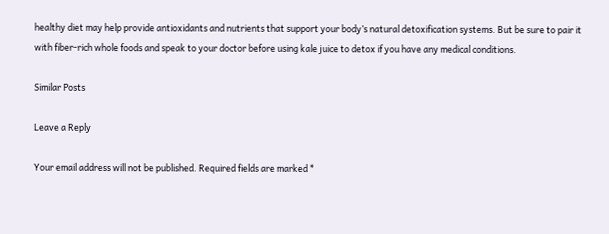healthy diet may help provide antioxidants and nutrients that support your body’s natural detoxification systems. But be sure to pair it with fiber-rich whole foods and speak to your doctor before using kale juice to detox if you have any medical conditions.

Similar Posts

Leave a Reply

Your email address will not be published. Required fields are marked *